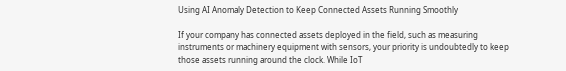Using AI Anomaly Detection to Keep Connected Assets Running Smoothly

If your company has connected assets deployed in the field, such as measuring instruments or machinery equipment with sensors, your priority is undoubtedly to keep those assets running around the clock. While IoT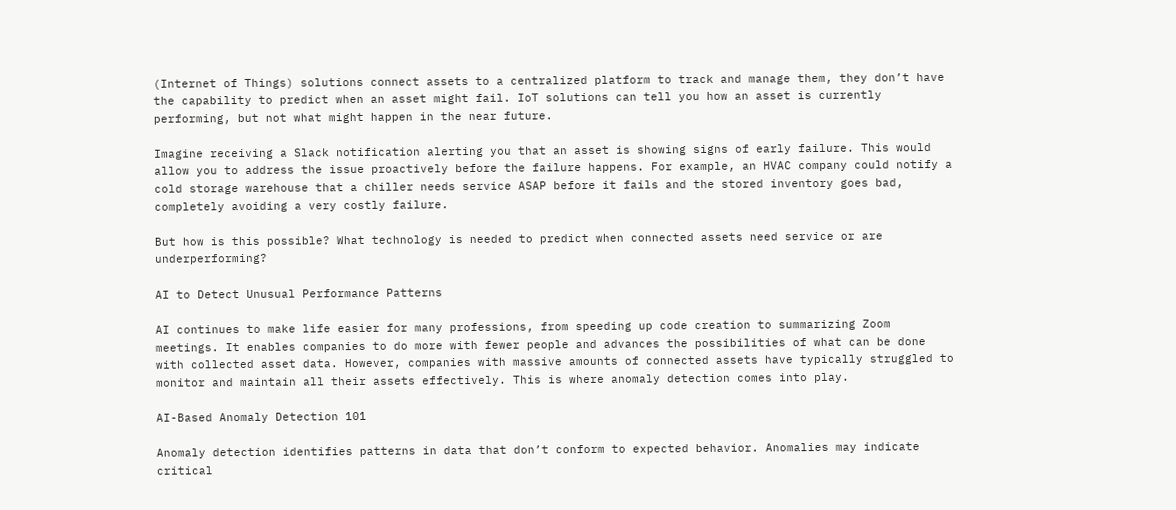(Internet of Things) solutions connect assets to a centralized platform to track and manage them, they don’t have the capability to predict when an asset might fail. IoT solutions can tell you how an asset is currently performing, but not what might happen in the near future.

Imagine receiving a Slack notification alerting you that an asset is showing signs of early failure. This would allow you to address the issue proactively before the failure happens. For example, an HVAC company could notify a cold storage warehouse that a chiller needs service ASAP before it fails and the stored inventory goes bad, completely avoiding a very costly failure.

But how is this possible? What technology is needed to predict when connected assets need service or are underperforming?

AI to Detect Unusual Performance Patterns

AI continues to make life easier for many professions, from speeding up code creation to summarizing Zoom meetings. It enables companies to do more with fewer people and advances the possibilities of what can be done with collected asset data. However, companies with massive amounts of connected assets have typically struggled to monitor and maintain all their assets effectively. This is where anomaly detection comes into play.

AI-Based Anomaly Detection 101

Anomaly detection identifies patterns in data that don’t conform to expected behavior. Anomalies may indicate critical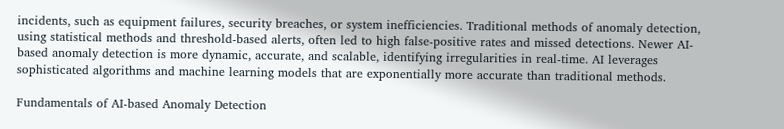incidents, such as equipment failures, security breaches, or system inefficiencies. Traditional methods of anomaly detection, using statistical methods and threshold-based alerts, often led to high false-positive rates and missed detections. Newer AI-based anomaly detection is more dynamic, accurate, and scalable, identifying irregularities in real-time. AI leverages sophisticated algorithms and machine learning models that are exponentially more accurate than traditional methods.

Fundamentals of AI-based Anomaly Detection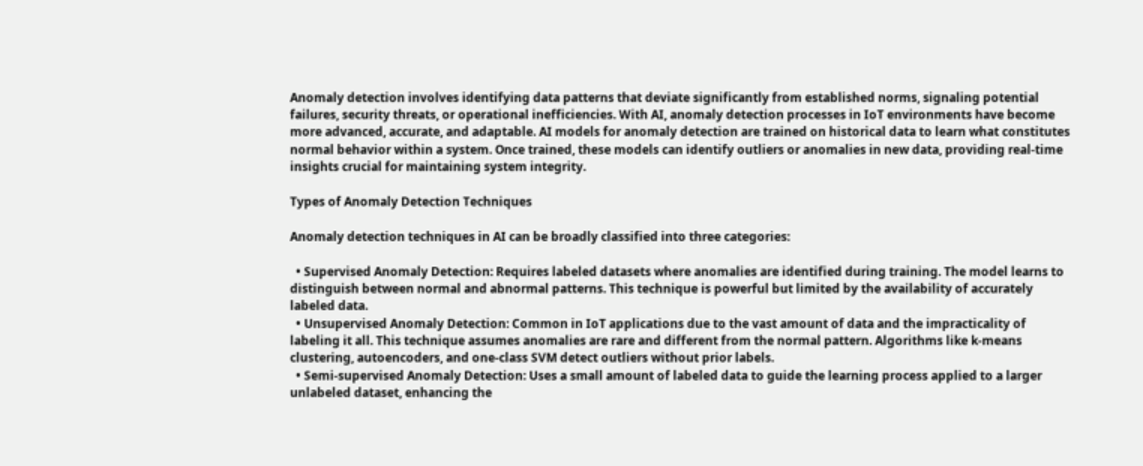Anomaly detection involves identifying data patterns that deviate significantly from established norms, signaling potential failures, security threats, or operational inefficiencies. With AI, anomaly detection processes in IoT environments have become more advanced, accurate, and adaptable. AI models for anomaly detection are trained on historical data to learn what constitutes normal behavior within a system. Once trained, these models can identify outliers or anomalies in new data, providing real-time insights crucial for maintaining system integrity.

Types of Anomaly Detection Techniques

Anomaly detection techniques in AI can be broadly classified into three categories:

  • Supervised Anomaly Detection: Requires labeled datasets where anomalies are identified during training. The model learns to distinguish between normal and abnormal patterns. This technique is powerful but limited by the availability of accurately labeled data.
  • Unsupervised Anomaly Detection: Common in IoT applications due to the vast amount of data and the impracticality of labeling it all. This technique assumes anomalies are rare and different from the normal pattern. Algorithms like k-means clustering, autoencoders, and one-class SVM detect outliers without prior labels.
  • Semi-supervised Anomaly Detection: Uses a small amount of labeled data to guide the learning process applied to a larger unlabeled dataset, enhancing the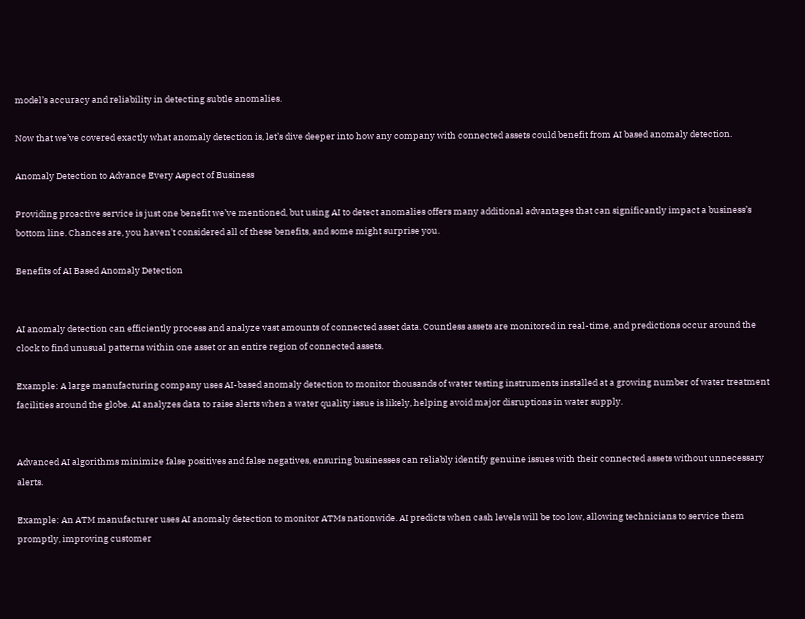model’s accuracy and reliability in detecting subtle anomalies.

Now that we’ve covered exactly what anomaly detection is, let’s dive deeper into how any company with connected assets could benefit from AI based anomaly detection.

Anomaly Detection to Advance Every Aspect of Business

Providing proactive service is just one benefit we’ve mentioned, but using AI to detect anomalies offers many additional advantages that can significantly impact a business’s bottom line. Chances are, you haven’t considered all of these benefits, and some might surprise you.

Benefits of AI Based Anomaly Detection


AI anomaly detection can efficiently process and analyze vast amounts of connected asset data. Countless assets are monitored in real-time, and predictions occur around the clock to find unusual patterns within one asset or an entire region of connected assets.

Example: A large manufacturing company uses AI-based anomaly detection to monitor thousands of water testing instruments installed at a growing number of water treatment facilities around the globe. AI analyzes data to raise alerts when a water quality issue is likely, helping avoid major disruptions in water supply.


Advanced AI algorithms minimize false positives and false negatives, ensuring businesses can reliably identify genuine issues with their connected assets without unnecessary alerts.

Example: An ATM manufacturer uses AI anomaly detection to monitor ATMs nationwide. AI predicts when cash levels will be too low, allowing technicians to service them promptly, improving customer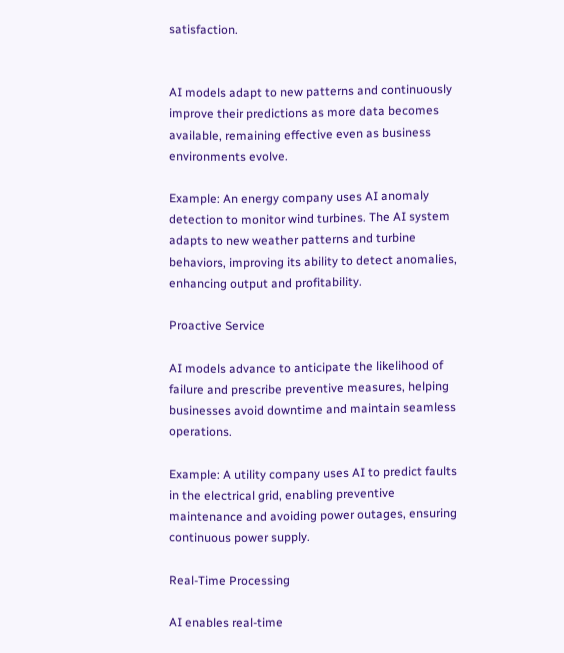satisfaction.


AI models adapt to new patterns and continuously improve their predictions as more data becomes available, remaining effective even as business environments evolve.

Example: An energy company uses AI anomaly detection to monitor wind turbines. The AI system adapts to new weather patterns and turbine behaviors, improving its ability to detect anomalies, enhancing output and profitability.

Proactive Service

AI models advance to anticipate the likelihood of failure and prescribe preventive measures, helping businesses avoid downtime and maintain seamless operations.

Example: A utility company uses AI to predict faults in the electrical grid, enabling preventive maintenance and avoiding power outages, ensuring continuous power supply.

Real-Time Processing

AI enables real-time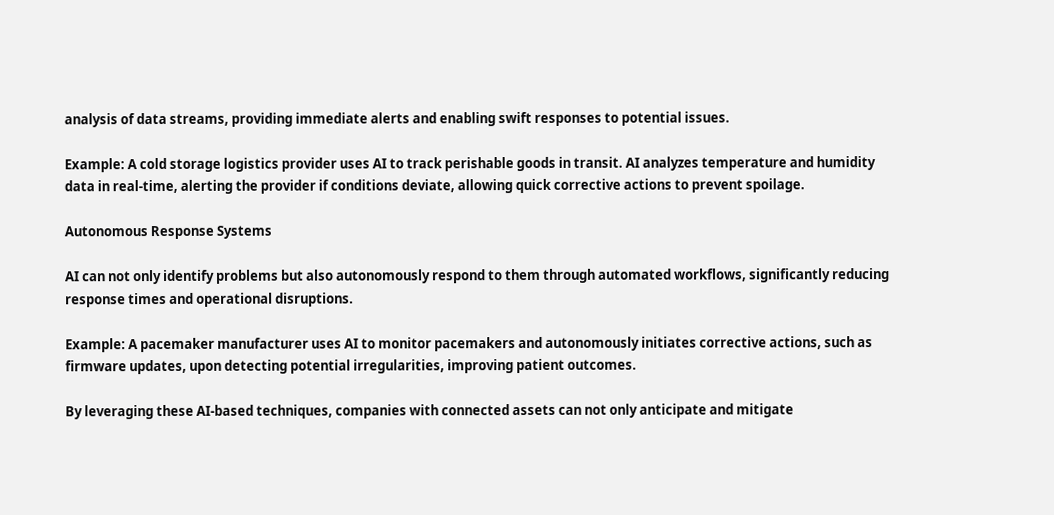analysis of data streams, providing immediate alerts and enabling swift responses to potential issues.

Example: A cold storage logistics provider uses AI to track perishable goods in transit. AI analyzes temperature and humidity data in real-time, alerting the provider if conditions deviate, allowing quick corrective actions to prevent spoilage.

Autonomous Response Systems

AI can not only identify problems but also autonomously respond to them through automated workflows, significantly reducing response times and operational disruptions.

Example: A pacemaker manufacturer uses AI to monitor pacemakers and autonomously initiates corrective actions, such as firmware updates, upon detecting potential irregularities, improving patient outcomes.

By leveraging these AI-based techniques, companies with connected assets can not only anticipate and mitigate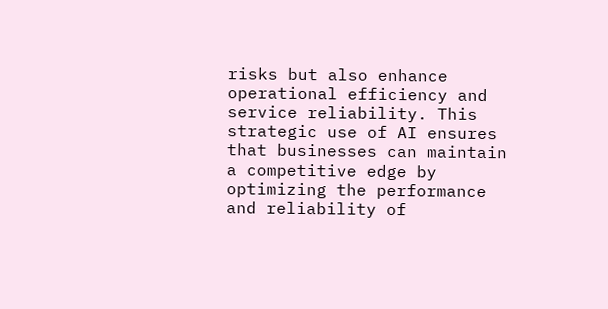risks but also enhance operational efficiency and service reliability. This strategic use of AI ensures that businesses can maintain a competitive edge by optimizing the performance and reliability of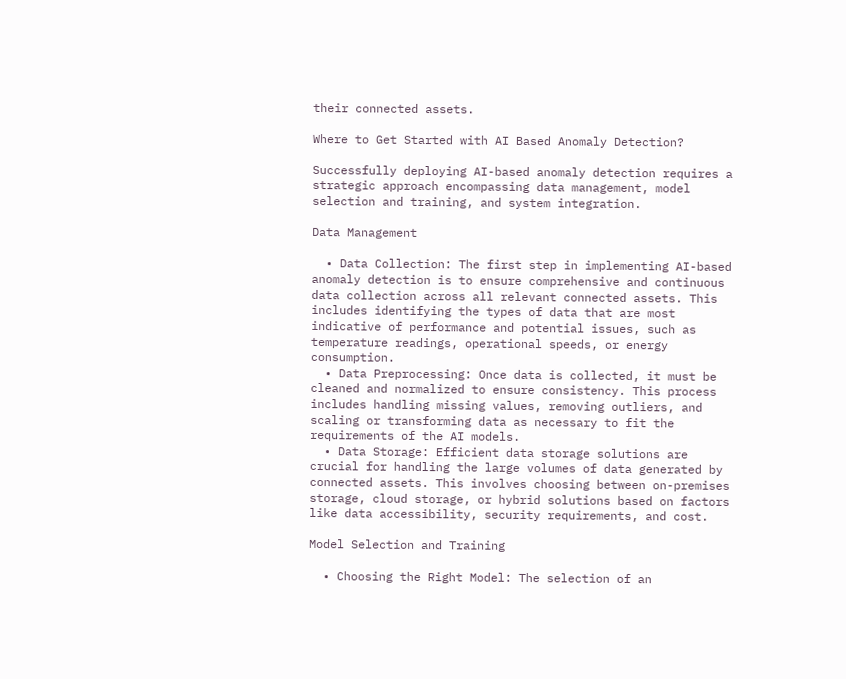their connected assets.

Where to Get Started with AI Based Anomaly Detection?

Successfully deploying AI-based anomaly detection requires a strategic approach encompassing data management, model selection and training, and system integration.

Data Management

  • Data Collection: The first step in implementing AI-based anomaly detection is to ensure comprehensive and continuous data collection across all relevant connected assets. This includes identifying the types of data that are most indicative of performance and potential issues, such as temperature readings, operational speeds, or energy consumption.
  • Data Preprocessing: Once data is collected, it must be cleaned and normalized to ensure consistency. This process includes handling missing values, removing outliers, and scaling or transforming data as necessary to fit the requirements of the AI models.
  • Data Storage: Efficient data storage solutions are crucial for handling the large volumes of data generated by connected assets. This involves choosing between on-premises storage, cloud storage, or hybrid solutions based on factors like data accessibility, security requirements, and cost.

Model Selection and Training

  • Choosing the Right Model: The selection of an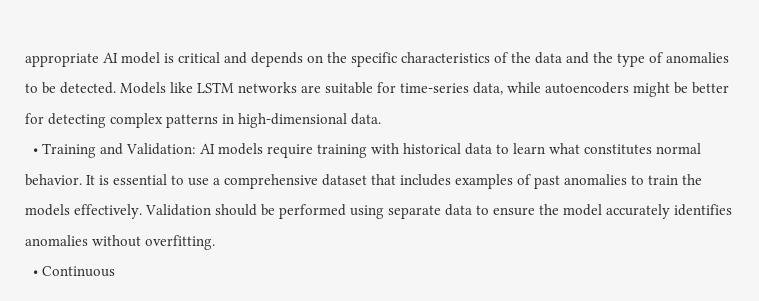appropriate AI model is critical and depends on the specific characteristics of the data and the type of anomalies to be detected. Models like LSTM networks are suitable for time-series data, while autoencoders might be better for detecting complex patterns in high-dimensional data.
  • Training and Validation: AI models require training with historical data to learn what constitutes normal behavior. It is essential to use a comprehensive dataset that includes examples of past anomalies to train the models effectively. Validation should be performed using separate data to ensure the model accurately identifies anomalies without overfitting.
  • Continuous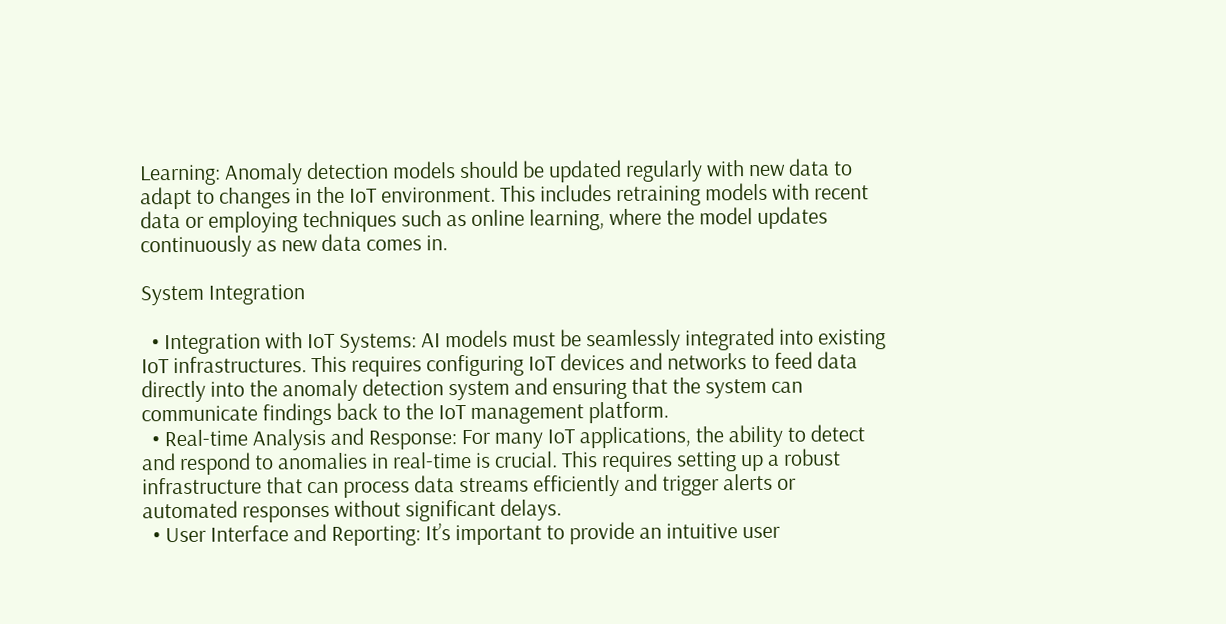Learning: Anomaly detection models should be updated regularly with new data to adapt to changes in the IoT environment. This includes retraining models with recent data or employing techniques such as online learning, where the model updates continuously as new data comes in.

System Integration

  • Integration with IoT Systems: AI models must be seamlessly integrated into existing IoT infrastructures. This requires configuring IoT devices and networks to feed data directly into the anomaly detection system and ensuring that the system can communicate findings back to the IoT management platform.
  • Real-time Analysis and Response: For many IoT applications, the ability to detect and respond to anomalies in real-time is crucial. This requires setting up a robust infrastructure that can process data streams efficiently and trigger alerts or automated responses without significant delays.
  • User Interface and Reporting: It’s important to provide an intuitive user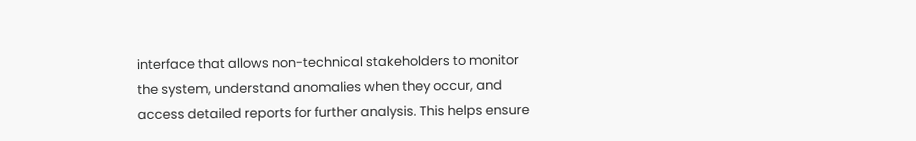interface that allows non-technical stakeholders to monitor the system, understand anomalies when they occur, and access detailed reports for further analysis. This helps ensure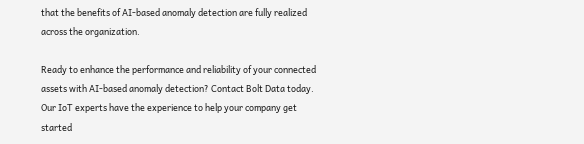that the benefits of AI-based anomaly detection are fully realized across the organization.

Ready to enhance the performance and reliability of your connected assets with AI-based anomaly detection? Contact Bolt Data today. Our IoT experts have the experience to help your company get started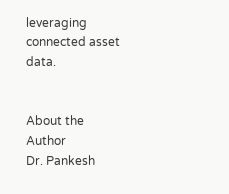leveraging connected asset data.


About the Author
Dr. Pankesh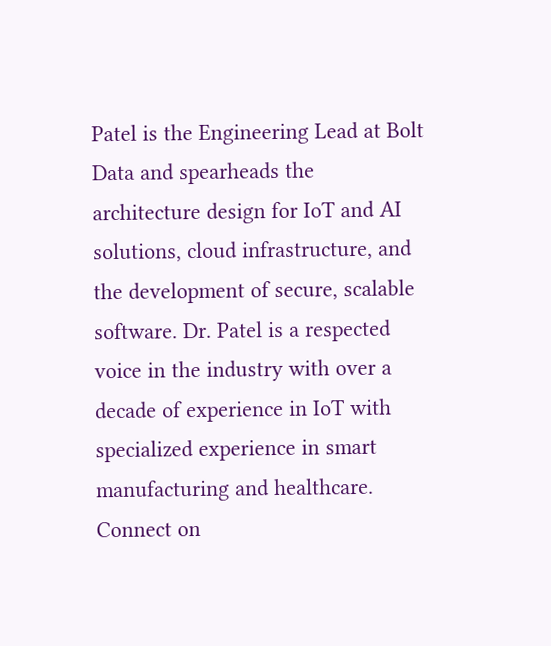Patel is the Engineering Lead at Bolt Data and spearheads the architecture design for IoT and AI solutions, cloud infrastructure, and the development of secure, scalable software. Dr. Patel is a respected voice in the industry with over a decade of experience in IoT with specialized experience in smart manufacturing and healthcare.
Connect on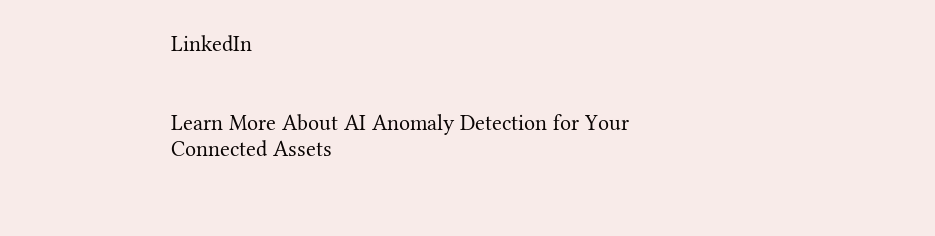LinkedIn


Learn More About AI Anomaly Detection for Your Connected Assets